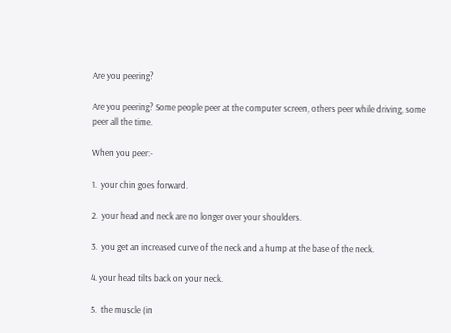Are you peering?

Are you peering? Some people peer at the computer screen, others peer while driving, some peer all the time.

When you peer:-

1.  your chin goes forward.

2.  your head and neck are no longer over your shoulders.

3.  you get an increased curve of the neck and a hump at the base of the neck.

4. your head tilts back on your neck.

5.  the muscle (in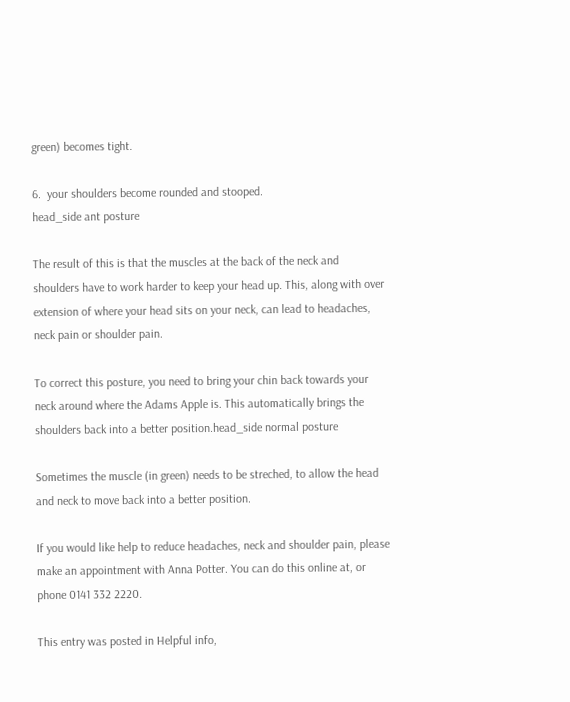green) becomes tight.

6.  your shoulders become rounded and stooped.
head_side ant posture

The result of this is that the muscles at the back of the neck and shoulders have to work harder to keep your head up. This, along with over extension of where your head sits on your neck, can lead to headaches, neck pain or shoulder pain.

To correct this posture, you need to bring your chin back towards your neck around where the Adams Apple is. This automatically brings the shoulders back into a better position.head_side normal posture

Sometimes the muscle (in green) needs to be streched, to allow the head and neck to move back into a better position.

If you would like help to reduce headaches, neck and shoulder pain, please make an appointment with Anna Potter. You can do this online at, or phone 0141 332 2220.

This entry was posted in Helpful info,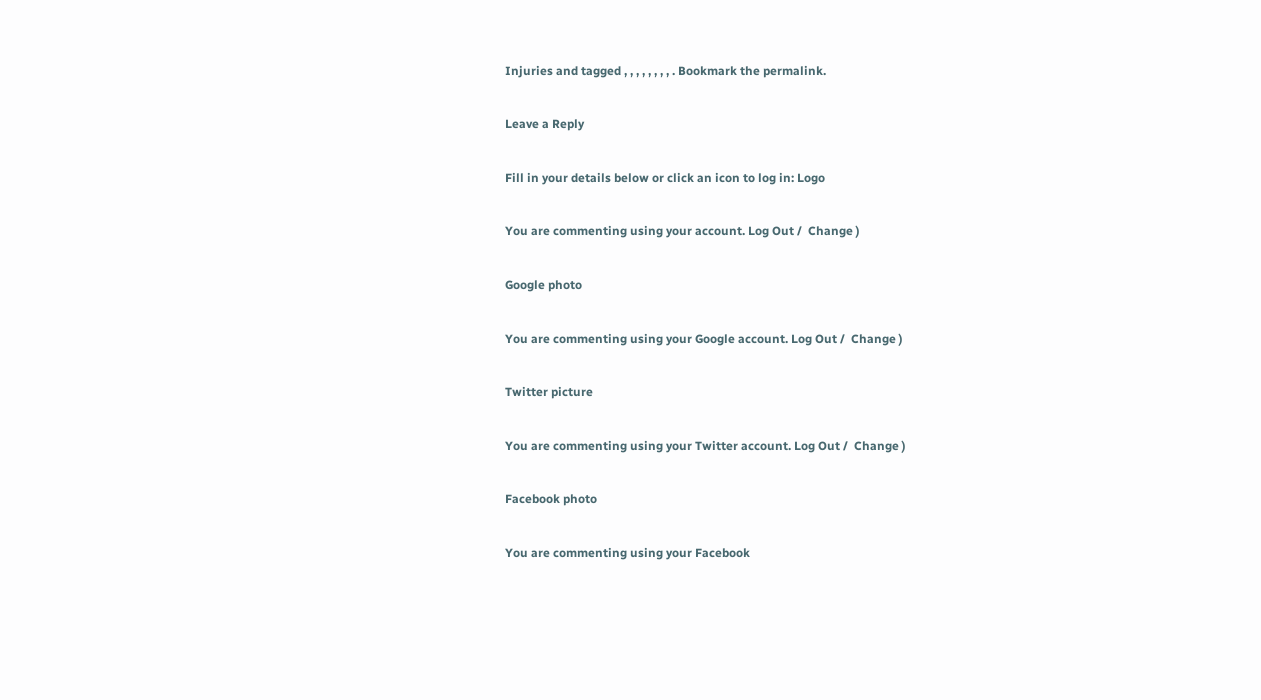Injuries and tagged , , , , , , , , . Bookmark the permalink.

Leave a Reply

Fill in your details below or click an icon to log in: Logo

You are commenting using your account. Log Out /  Change )

Google photo

You are commenting using your Google account. Log Out /  Change )

Twitter picture

You are commenting using your Twitter account. Log Out /  Change )

Facebook photo

You are commenting using your Facebook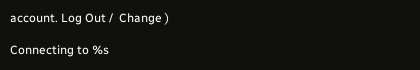account. Log Out /  Change )

Connecting to %s